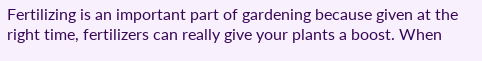Fertilizing is an important part of gardening because given at the right time, fertilizers can really give your plants a boost. When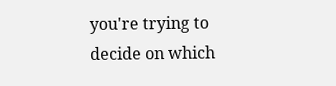you're trying to decide on which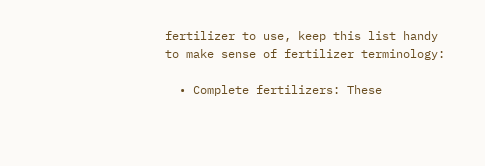fertilizer to use, keep this list handy to make sense of fertilizer terminology:

  • Complete fertilizers: These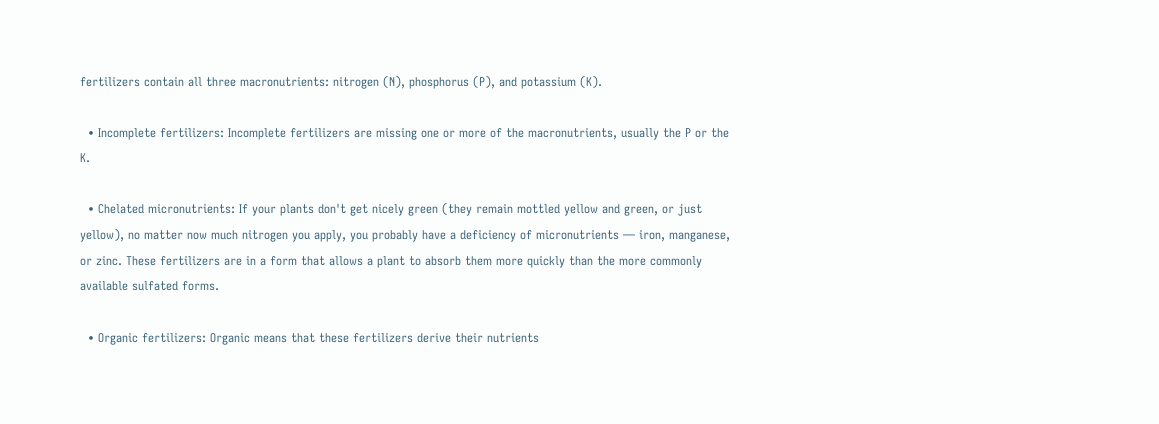fertilizers contain all three macronutrients: nitrogen (N), phosphorus (P), and potassium (K).

  • Incomplete fertilizers: Incomplete fertilizers are missing one or more of the macronutrients, usually the P or the K.

  • Chelated micronutrients: If your plants don't get nicely green (they remain mottled yellow and green, or just yellow), no matter now much nitrogen you apply, you probably have a deficiency of micronutrients — iron, manganese, or zinc. These fertilizers are in a form that allows a plant to absorb them more quickly than the more commonly available sulfated forms.

  • Organic fertilizers: Organic means that these fertilizers derive their nutrients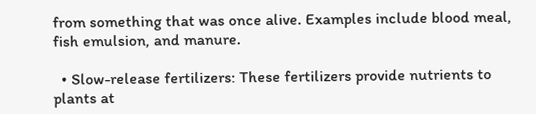from something that was once alive. Examples include blood meal, fish emulsion, and manure.

  • Slow-release fertilizers: These fertilizers provide nutrients to plants at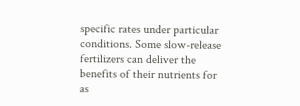specific rates under particular conditions. Some slow-release fertilizers can deliver the benefits of their nutrients for as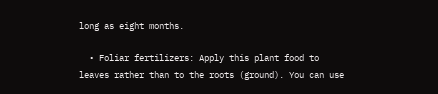long as eight months.

  • Foliar fertilizers: Apply this plant food to leaves rather than to the roots (ground). You can use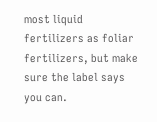most liquid fertilizers as foliar fertilizers, but make sure the label says you can.